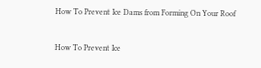How To Prevent Ice Dams from Forming On Your Roof

How To Prevent Ice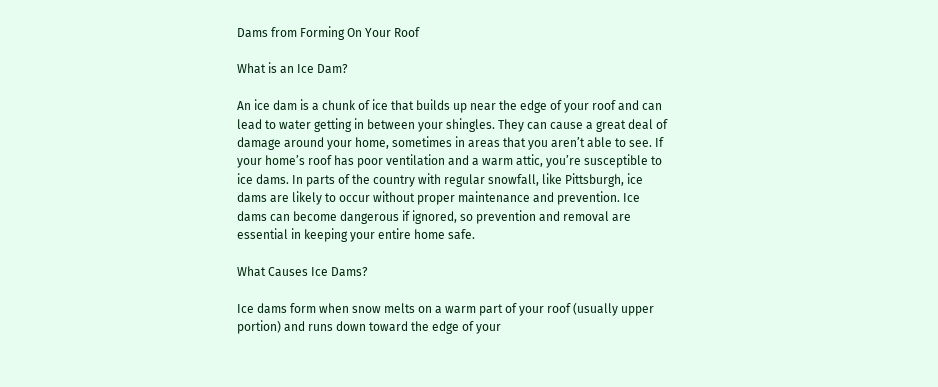Dams from Forming On Your Roof

What is an Ice Dam?

An ice dam is a chunk of ice that builds up near the edge of your roof and can lead to water getting in between your shingles. They can cause a great deal of damage around your home, sometimes in areas that you aren’t able to see. If your home’s roof has poor ventilation and a warm attic, you’re susceptible to ice dams. In parts of the country with regular snowfall, like Pittsburgh, ice dams are likely to occur without proper maintenance and prevention. Ice dams can become dangerous if ignored, so prevention and removal are essential in keeping your entire home safe.

What Causes Ice Dams?

Ice dams form when snow melts on a warm part of your roof (usually upper portion) and runs down toward the edge of your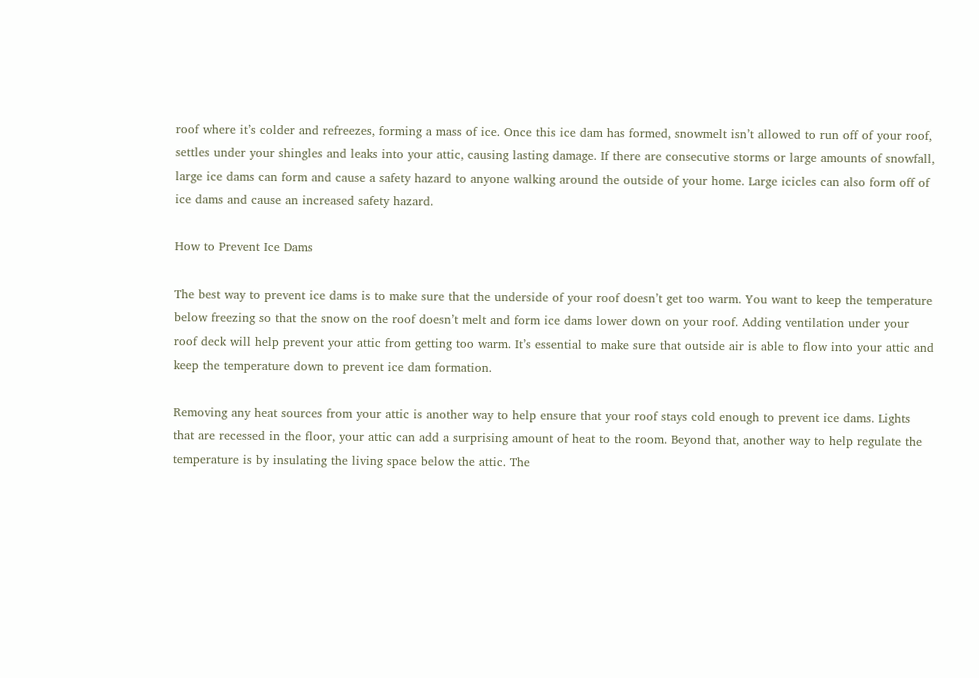roof where it’s colder and refreezes, forming a mass of ice. Once this ice dam has formed, snowmelt isn’t allowed to run off of your roof, settles under your shingles and leaks into your attic, causing lasting damage. If there are consecutive storms or large amounts of snowfall, large ice dams can form and cause a safety hazard to anyone walking around the outside of your home. Large icicles can also form off of ice dams and cause an increased safety hazard.

How to Prevent Ice Dams

The best way to prevent ice dams is to make sure that the underside of your roof doesn’t get too warm. You want to keep the temperature below freezing so that the snow on the roof doesn’t melt and form ice dams lower down on your roof. Adding ventilation under your roof deck will help prevent your attic from getting too warm. It’s essential to make sure that outside air is able to flow into your attic and keep the temperature down to prevent ice dam formation.

Removing any heat sources from your attic is another way to help ensure that your roof stays cold enough to prevent ice dams. Lights that are recessed in the floor, your attic can add a surprising amount of heat to the room. Beyond that, another way to help regulate the temperature is by insulating the living space below the attic. The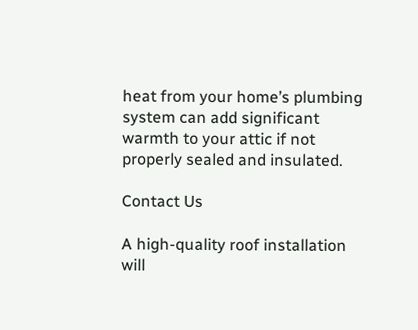heat from your home’s plumbing system can add significant warmth to your attic if not properly sealed and insulated.

Contact Us

A high-quality roof installation will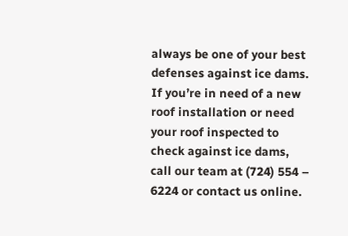always be one of your best defenses against ice dams. If you’re in need of a new roof installation or need your roof inspected to check against ice dams, call our team at (724) 554 – 6224 or contact us online.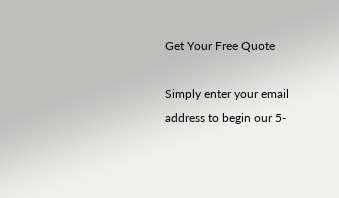Get Your Free Quote

Simply enter your email address to begin our 5-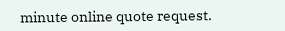minute online quote request.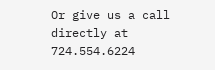Or give us a call directly at 724.554.6224